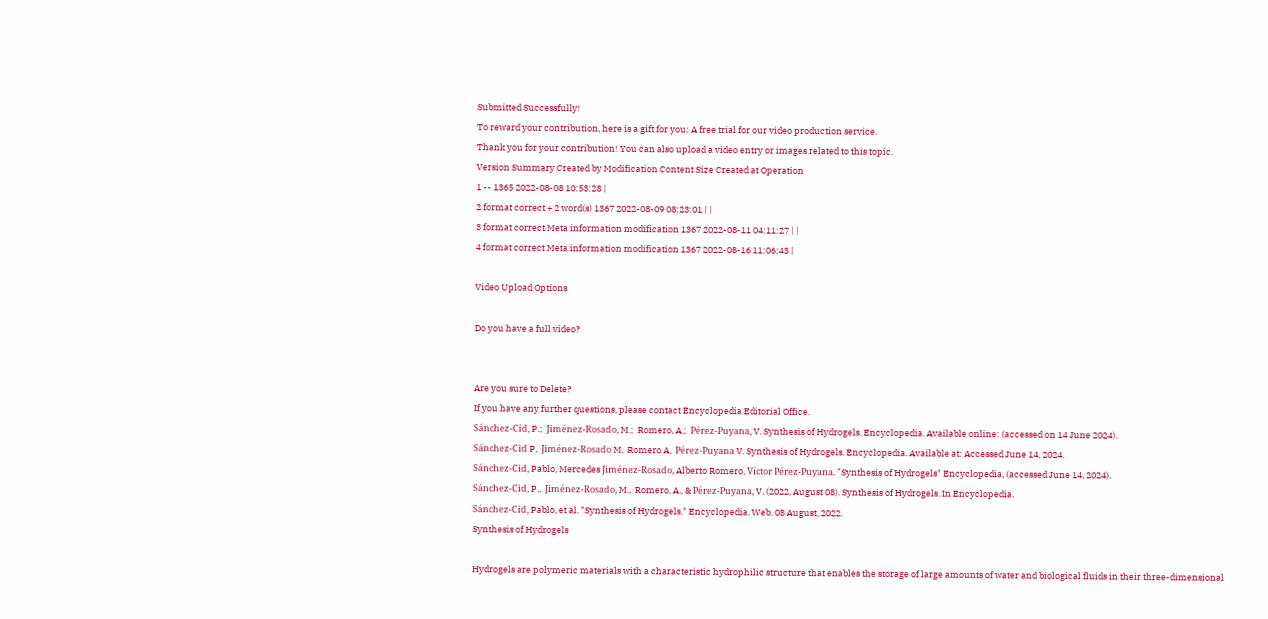Submitted Successfully!
To reward your contribution, here is a gift for you: A free trial for our video production service.
Thank you for your contribution! You can also upload a video entry or images related to this topic.
Version Summary Created by Modification Content Size Created at Operation
1 -- 1365 2022-08-08 10:53:28 |
2 format correct + 2 word(s) 1367 2022-08-09 08:23:01 | |
3 format correct Meta information modification 1367 2022-08-11 04:11:27 | |
4 format correct Meta information modification 1367 2022-08-16 11:06:43 |

Video Upload Options

Do you have a full video?


Are you sure to Delete?
If you have any further questions, please contact Encyclopedia Editorial Office.
Sánchez-Cid, P.;  Jiménez-Rosado, M.;  Romero, A.;  Pérez-Puyana, V. Synthesis of Hydrogels. Encyclopedia. Available online: (accessed on 14 June 2024).
Sánchez-Cid P,  Jiménez-Rosado M,  Romero A,  Pérez-Puyana V. Synthesis of Hydrogels. Encyclopedia. Available at: Accessed June 14, 2024.
Sánchez-Cid, Pablo, Mercedes Jiménez-Rosado, Alberto Romero, Víctor Pérez-Puyana. "Synthesis of Hydrogels" Encyclopedia, (accessed June 14, 2024).
Sánchez-Cid, P.,  Jiménez-Rosado, M.,  Romero, A., & Pérez-Puyana, V. (2022, August 08). Synthesis of Hydrogels. In Encyclopedia.
Sánchez-Cid, Pablo, et al. "Synthesis of Hydrogels." Encyclopedia. Web. 08 August, 2022.
Synthesis of Hydrogels

Hydrogels are polymeric materials with a characteristic hydrophilic structure that enables the storage of large amounts of water and biological fluids in their three-dimensional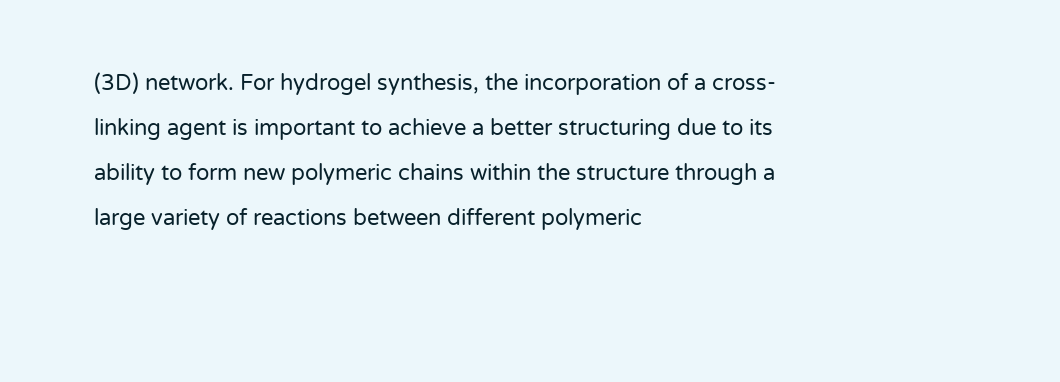(3D) network. For hydrogel synthesis, the incorporation of a cross-linking agent is important to achieve a better structuring due to its ability to form new polymeric chains within the structure through a large variety of reactions between different polymeric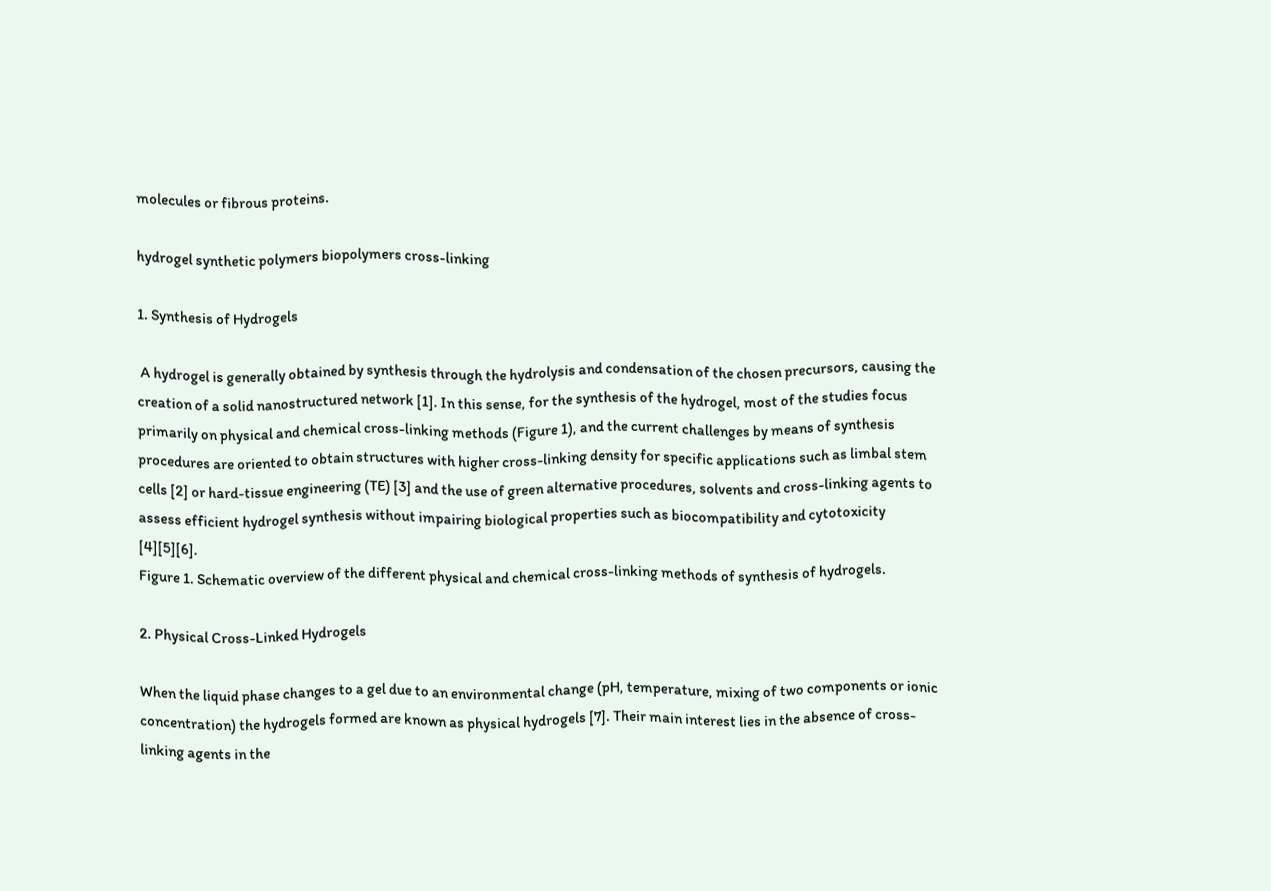molecules or fibrous proteins.

hydrogel synthetic polymers biopolymers cross-linking

1. Synthesis of Hydrogels

 A hydrogel is generally obtained by synthesis through the hydrolysis and condensation of the chosen precursors, causing the creation of a solid nanostructured network [1]. In this sense, for the synthesis of the hydrogel, most of the studies focus primarily on physical and chemical cross-linking methods (Figure 1), and the current challenges by means of synthesis procedures are oriented to obtain structures with higher cross-linking density for specific applications such as limbal stem cells [2] or hard-tissue engineering (TE) [3] and the use of green alternative procedures, solvents and cross-linking agents to assess efficient hydrogel synthesis without impairing biological properties such as biocompatibility and cytotoxicity [4][5][6].
Figure 1. Schematic overview of the different physical and chemical cross-linking methods of synthesis of hydrogels.

2. Physical Cross-Linked Hydrogels

When the liquid phase changes to a gel due to an environmental change (pH, temperature, mixing of two components or ionic concentration) the hydrogels formed are known as physical hydrogels [7]. Their main interest lies in the absence of cross-linking agents in the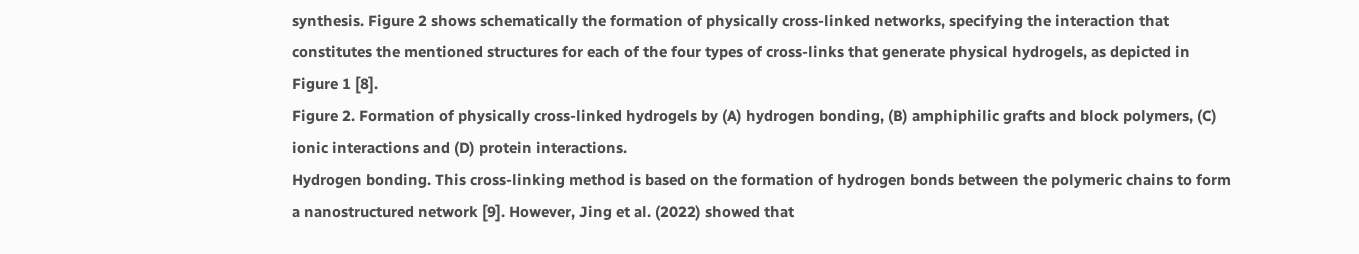synthesis. Figure 2 shows schematically the formation of physically cross-linked networks, specifying the interaction that constitutes the mentioned structures for each of the four types of cross-links that generate physical hydrogels, as depicted in Figure 1 [8].
Figure 2. Formation of physically cross-linked hydrogels by (A) hydrogen bonding, (B) amphiphilic grafts and block polymers, (C) ionic interactions and (D) protein interactions.
Hydrogen bonding. This cross-linking method is based on the formation of hydrogen bonds between the polymeric chains to form a nanostructured network [9]. However, Jing et al. (2022) showed that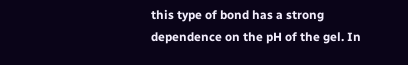this type of bond has a strong dependence on the pH of the gel. In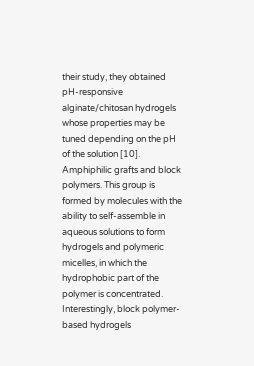their study, they obtained pH-responsive alginate/chitosan hydrogels whose properties may be tuned depending on the pH of the solution [10].
Amphiphilic grafts and block polymers. This group is formed by molecules with the ability to self-assemble in aqueous solutions to form hydrogels and polymeric micelles, in which the hydrophobic part of the polymer is concentrated. Interestingly, block polymer-based hydrogels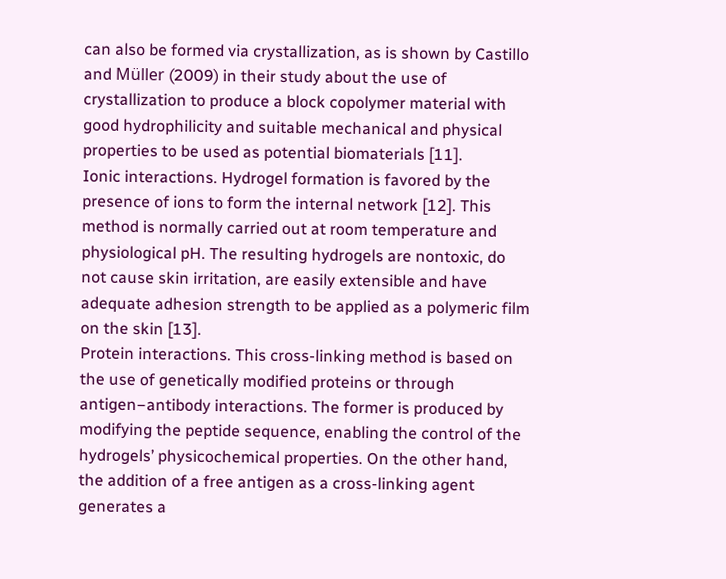can also be formed via crystallization, as is shown by Castillo and Müller (2009) in their study about the use of crystallization to produce a block copolymer material with good hydrophilicity and suitable mechanical and physical properties to be used as potential biomaterials [11].
Ionic interactions. Hydrogel formation is favored by the presence of ions to form the internal network [12]. This method is normally carried out at room temperature and physiological pH. The resulting hydrogels are nontoxic, do not cause skin irritation, are easily extensible and have adequate adhesion strength to be applied as a polymeric film on the skin [13].
Protein interactions. This cross-linking method is based on the use of genetically modified proteins or through antigen−antibody interactions. The former is produced by modifying the peptide sequence, enabling the control of the hydrogels’ physicochemical properties. On the other hand, the addition of a free antigen as a cross-linking agent generates a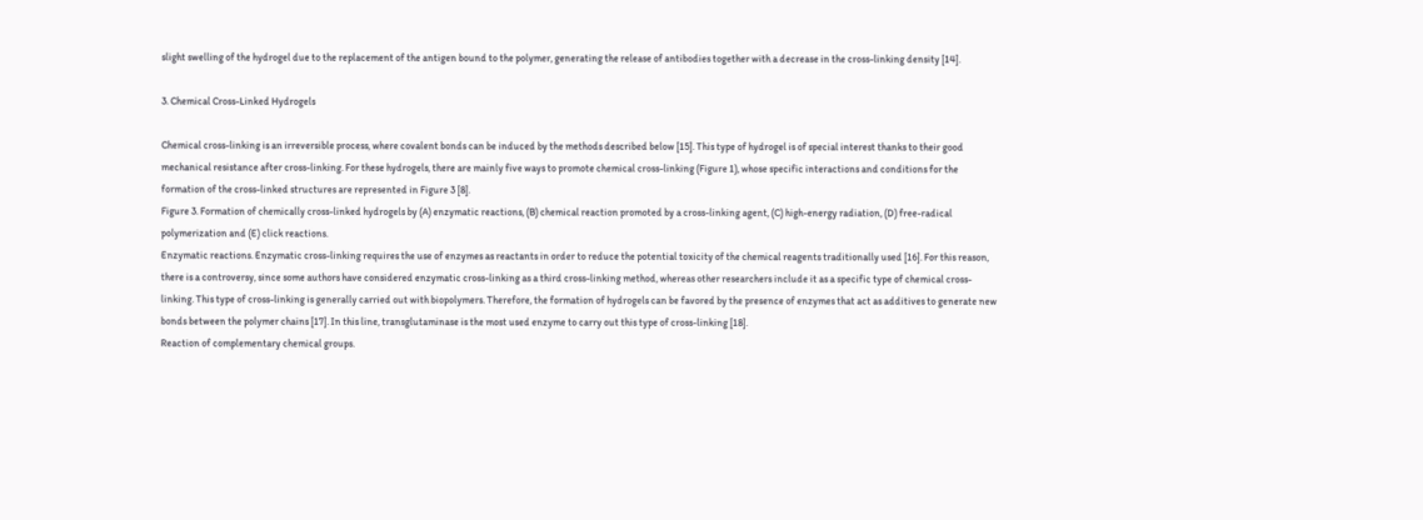slight swelling of the hydrogel due to the replacement of the antigen bound to the polymer, generating the release of antibodies together with a decrease in the cross-linking density [14].

3. Chemical Cross-Linked Hydrogels

Chemical cross-linking is an irreversible process, where covalent bonds can be induced by the methods described below [15]. This type of hydrogel is of special interest thanks to their good mechanical resistance after cross-linking. For these hydrogels, there are mainly five ways to promote chemical cross-linking (Figure 1), whose specific interactions and conditions for the formation of the cross-linked structures are represented in Figure 3 [8].
Figure 3. Formation of chemically cross-linked hydrogels by (A) enzymatic reactions, (B) chemical reaction promoted by a cross-linking agent, (C) high-energy radiation, (D) free-radical polymerization and (E) click reactions.
Enzymatic reactions. Enzymatic cross-linking requires the use of enzymes as reactants in order to reduce the potential toxicity of the chemical reagents traditionally used [16]. For this reason, there is a controversy, since some authors have considered enzymatic cross-linking as a third cross-linking method, whereas other researchers include it as a specific type of chemical cross-linking. This type of cross-linking is generally carried out with biopolymers. Therefore, the formation of hydrogels can be favored by the presence of enzymes that act as additives to generate new bonds between the polymer chains [17]. In this line, transglutaminase is the most used enzyme to carry out this type of cross-linking [18].
Reaction of complementary chemical groups.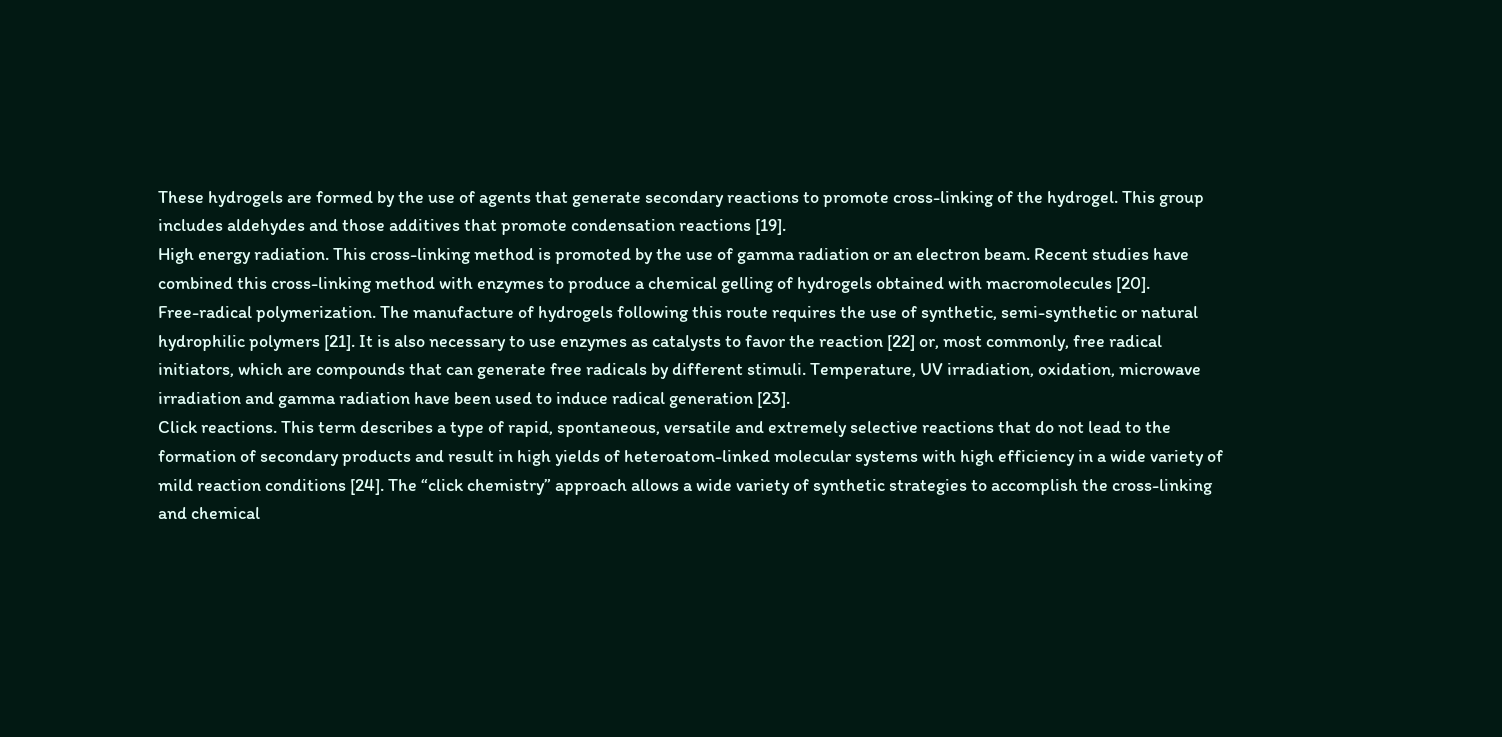These hydrogels are formed by the use of agents that generate secondary reactions to promote cross-linking of the hydrogel. This group includes aldehydes and those additives that promote condensation reactions [19].
High energy radiation. This cross-linking method is promoted by the use of gamma radiation or an electron beam. Recent studies have combined this cross-linking method with enzymes to produce a chemical gelling of hydrogels obtained with macromolecules [20].
Free-radical polymerization. The manufacture of hydrogels following this route requires the use of synthetic, semi-synthetic or natural hydrophilic polymers [21]. It is also necessary to use enzymes as catalysts to favor the reaction [22] or, most commonly, free radical initiators, which are compounds that can generate free radicals by different stimuli. Temperature, UV irradiation, oxidation, microwave irradiation and gamma radiation have been used to induce radical generation [23].
Click reactions. This term describes a type of rapid, spontaneous, versatile and extremely selective reactions that do not lead to the formation of secondary products and result in high yields of heteroatom-linked molecular systems with high efficiency in a wide variety of mild reaction conditions [24]. The “click chemistry” approach allows a wide variety of synthetic strategies to accomplish the cross-linking and chemical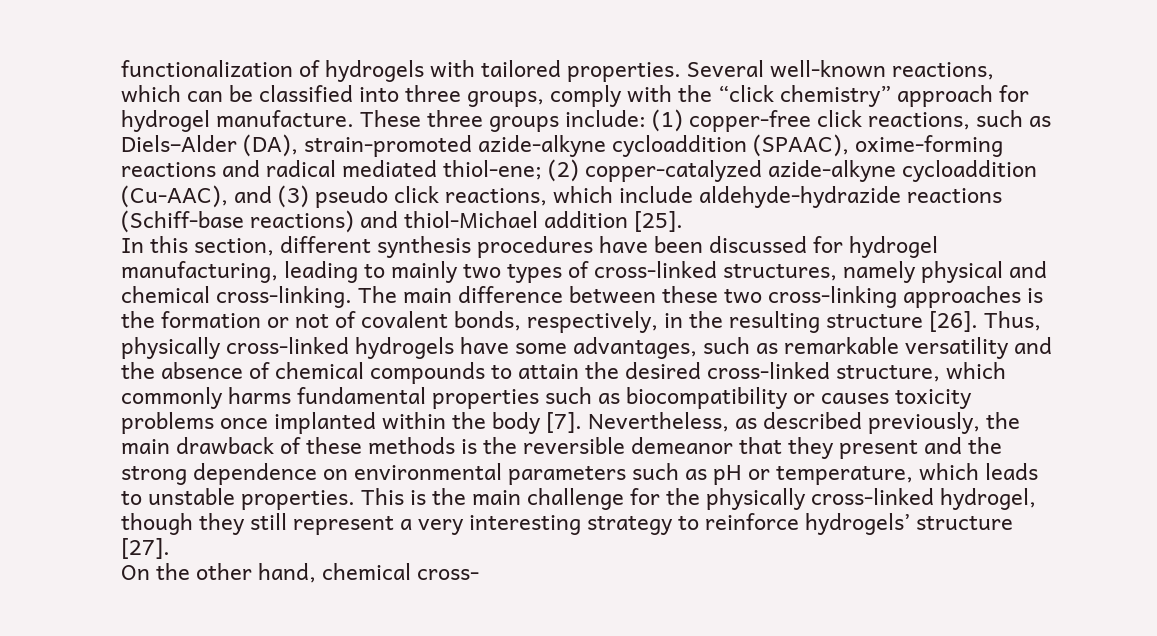functionalization of hydrogels with tailored properties. Several well-known reactions, which can be classified into three groups, comply with the “click chemistry” approach for hydrogel manufacture. These three groups include: (1) copper-free click reactions, such as Diels–Alder (DA), strain-promoted azide-alkyne cycloaddition (SPAAC), oxime-forming reactions and radical mediated thiol-ene; (2) copper-catalyzed azide-alkyne cycloaddition (Cu-AAC), and (3) pseudo click reactions, which include aldehyde-hydrazide reactions (Schiff-base reactions) and thiol-Michael addition [25].
In this section, different synthesis procedures have been discussed for hydrogel manufacturing, leading to mainly two types of cross-linked structures, namely physical and chemical cross-linking. The main difference between these two cross-linking approaches is the formation or not of covalent bonds, respectively, in the resulting structure [26]. Thus, physically cross-linked hydrogels have some advantages, such as remarkable versatility and the absence of chemical compounds to attain the desired cross-linked structure, which commonly harms fundamental properties such as biocompatibility or causes toxicity problems once implanted within the body [7]. Nevertheless, as described previously, the main drawback of these methods is the reversible demeanor that they present and the strong dependence on environmental parameters such as pH or temperature, which leads to unstable properties. This is the main challenge for the physically cross-linked hydrogel, though they still represent a very interesting strategy to reinforce hydrogels’ structure [27].
On the other hand, chemical cross-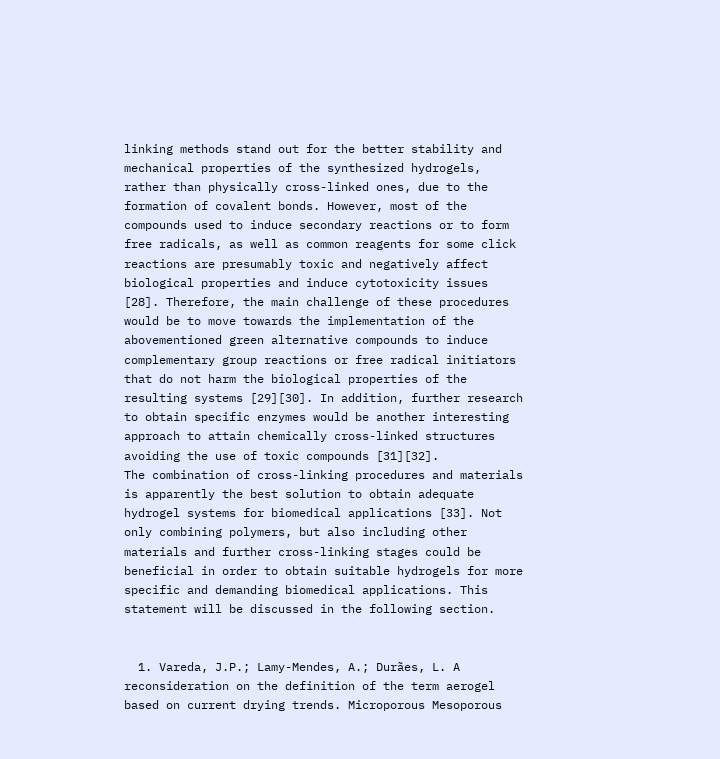linking methods stand out for the better stability and mechanical properties of the synthesized hydrogels, rather than physically cross-linked ones, due to the formation of covalent bonds. However, most of the compounds used to induce secondary reactions or to form free radicals, as well as common reagents for some click reactions are presumably toxic and negatively affect biological properties and induce cytotoxicity issues [28]. Therefore, the main challenge of these procedures would be to move towards the implementation of the abovementioned green alternative compounds to induce complementary group reactions or free radical initiators that do not harm the biological properties of the resulting systems [29][30]. In addition, further research to obtain specific enzymes would be another interesting approach to attain chemically cross-linked structures avoiding the use of toxic compounds [31][32].
The combination of cross-linking procedures and materials is apparently the best solution to obtain adequate hydrogel systems for biomedical applications [33]. Not only combining polymers, but also including other materials and further cross-linking stages could be beneficial in order to obtain suitable hydrogels for more specific and demanding biomedical applications. This statement will be discussed in the following section.


  1. Vareda, J.P.; Lamy-Mendes, A.; Durães, L. A reconsideration on the definition of the term aerogel based on current drying trends. Microporous Mesoporous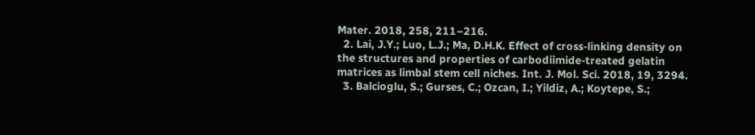Mater. 2018, 258, 211–216.
  2. Lai, J.Y.; Luo, L.J.; Ma, D.H.K. Effect of cross-linking density on the structures and properties of carbodiimide-treated gelatin matrices as limbal stem cell niches. Int. J. Mol. Sci. 2018, 19, 3294.
  3. Balcioglu, S.; Gurses, C.; Ozcan, I.; Yildiz, A.; Koytepe, S.;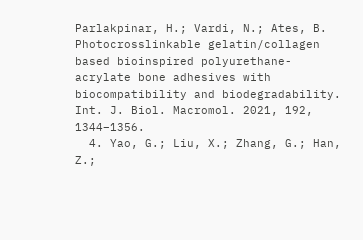Parlakpinar, H.; Vardi, N.; Ates, B. Photocrosslinkable gelatin/collagen based bioinspired polyurethane-acrylate bone adhesives with biocompatibility and biodegradability. Int. J. Biol. Macromol. 2021, 192, 1344–1356.
  4. Yao, G.; Liu, X.; Zhang, G.; Han, Z.;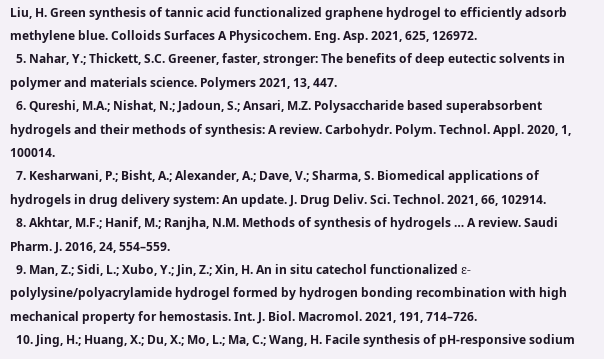Liu, H. Green synthesis of tannic acid functionalized graphene hydrogel to efficiently adsorb methylene blue. Colloids Surfaces A Physicochem. Eng. Asp. 2021, 625, 126972.
  5. Nahar, Y.; Thickett, S.C. Greener, faster, stronger: The benefits of deep eutectic solvents in polymer and materials science. Polymers 2021, 13, 447.
  6. Qureshi, M.A.; Nishat, N.; Jadoun, S.; Ansari, M.Z. Polysaccharide based superabsorbent hydrogels and their methods of synthesis: A review. Carbohydr. Polym. Technol. Appl. 2020, 1, 100014.
  7. Kesharwani, P.; Bisht, A.; Alexander, A.; Dave, V.; Sharma, S. Biomedical applications of hydrogels in drug delivery system: An update. J. Drug Deliv. Sci. Technol. 2021, 66, 102914.
  8. Akhtar, M.F.; Hanif, M.; Ranjha, N.M. Methods of synthesis of hydrogels … A review. Saudi Pharm. J. 2016, 24, 554–559.
  9. Man, Z.; Sidi, L.; Xubo, Y.; Jin, Z.; Xin, H. An in situ catechol functionalized ε-polylysine/polyacrylamide hydrogel formed by hydrogen bonding recombination with high mechanical property for hemostasis. Int. J. Biol. Macromol. 2021, 191, 714–726.
  10. Jing, H.; Huang, X.; Du, X.; Mo, L.; Ma, C.; Wang, H. Facile synthesis of pH-responsive sodium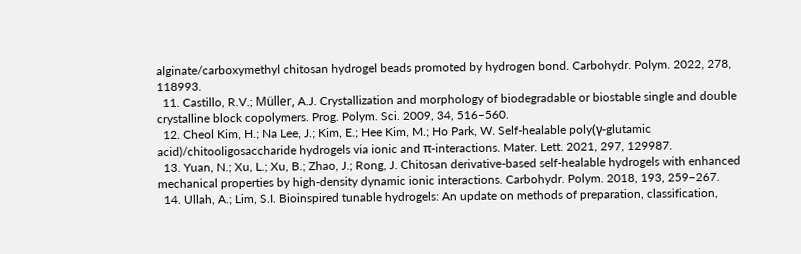alginate/carboxymethyl chitosan hydrogel beads promoted by hydrogen bond. Carbohydr. Polym. 2022, 278, 118993.
  11. Castillo, R.V.; Müller, A.J. Crystallization and morphology of biodegradable or biostable single and double crystalline block copolymers. Prog. Polym. Sci. 2009, 34, 516–560.
  12. Cheol Kim, H.; Na Lee, J.; Kim, E.; Hee Kim, M.; Ho Park, W. Self-healable poly(γ-glutamic acid)/chitooligosaccharide hydrogels via ionic and π-interactions. Mater. Lett. 2021, 297, 129987.
  13. Yuan, N.; Xu, L.; Xu, B.; Zhao, J.; Rong, J. Chitosan derivative-based self-healable hydrogels with enhanced mechanical properties by high-density dynamic ionic interactions. Carbohydr. Polym. 2018, 193, 259–267.
  14. Ullah, A.; Lim, S.I. Bioinspired tunable hydrogels: An update on methods of preparation, classification,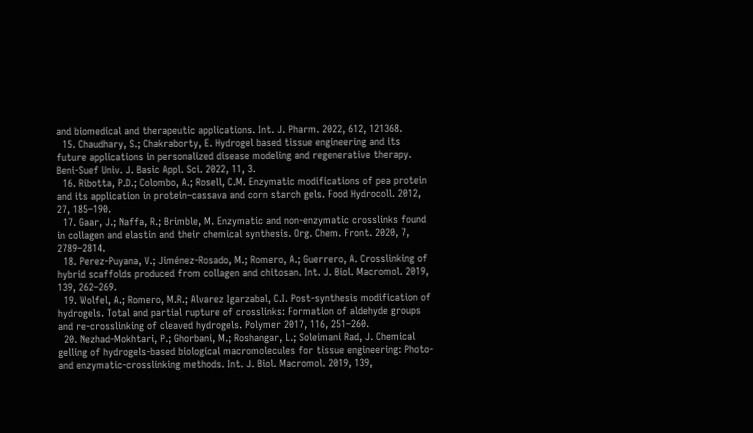and biomedical and therapeutic applications. Int. J. Pharm. 2022, 612, 121368.
  15. Chaudhary, S.; Chakraborty, E. Hydrogel based tissue engineering and its future applications in personalized disease modeling and regenerative therapy. Beni-Suef Univ. J. Basic Appl. Sci. 2022, 11, 3.
  16. Ribotta, P.D.; Colombo, A.; Rosell, C.M. Enzymatic modifications of pea protein and its application in protein–cassava and corn starch gels. Food Hydrocoll. 2012, 27, 185–190.
  17. Gaar, J.; Naffa, R.; Brimble, M. Enzymatic and non-enzymatic crosslinks found in collagen and elastin and their chemical synthesis. Org. Chem. Front. 2020, 7, 2789–2814.
  18. Perez-Puyana, V.; Jiménez-Rosado, M.; Romero, A.; Guerrero, A. Crosslinking of hybrid scaffolds produced from collagen and chitosan. Int. J. Biol. Macromol. 2019, 139, 262–269.
  19. Wolfel, A.; Romero, M.R.; Alvarez Igarzabal, C.I. Post-synthesis modification of hydrogels. Total and partial rupture of crosslinks: Formation of aldehyde groups and re-crosslinking of cleaved hydrogels. Polymer 2017, 116, 251–260.
  20. Nezhad-Mokhtari, P.; Ghorbani, M.; Roshangar, L.; Soleimani Rad, J. Chemical gelling of hydrogels-based biological macromolecules for tissue engineering: Photo- and enzymatic-crosslinking methods. Int. J. Biol. Macromol. 2019, 139,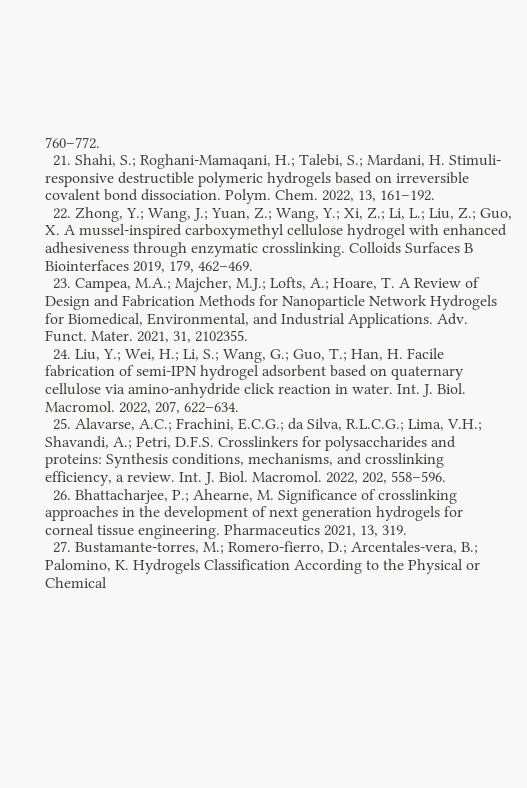760–772.
  21. Shahi, S.; Roghani-Mamaqani, H.; Talebi, S.; Mardani, H. Stimuli-responsive destructible polymeric hydrogels based on irreversible covalent bond dissociation. Polym. Chem. 2022, 13, 161–192.
  22. Zhong, Y.; Wang, J.; Yuan, Z.; Wang, Y.; Xi, Z.; Li, L.; Liu, Z.; Guo, X. A mussel-inspired carboxymethyl cellulose hydrogel with enhanced adhesiveness through enzymatic crosslinking. Colloids Surfaces B Biointerfaces 2019, 179, 462–469.
  23. Campea, M.A.; Majcher, M.J.; Lofts, A.; Hoare, T. A Review of Design and Fabrication Methods for Nanoparticle Network Hydrogels for Biomedical, Environmental, and Industrial Applications. Adv. Funct. Mater. 2021, 31, 2102355.
  24. Liu, Y.; Wei, H.; Li, S.; Wang, G.; Guo, T.; Han, H. Facile fabrication of semi-IPN hydrogel adsorbent based on quaternary cellulose via amino-anhydride click reaction in water. Int. J. Biol. Macromol. 2022, 207, 622–634.
  25. Alavarse, A.C.; Frachini, E.C.G.; da Silva, R.L.C.G.; Lima, V.H.; Shavandi, A.; Petri, D.F.S. Crosslinkers for polysaccharides and proteins: Synthesis conditions, mechanisms, and crosslinking efficiency, a review. Int. J. Biol. Macromol. 2022, 202, 558–596.
  26. Bhattacharjee, P.; Ahearne, M. Significance of crosslinking approaches in the development of next generation hydrogels for corneal tissue engineering. Pharmaceutics 2021, 13, 319.
  27. Bustamante-torres, M.; Romero-fierro, D.; Arcentales-vera, B.; Palomino, K. Hydrogels Classification According to the Physical or Chemical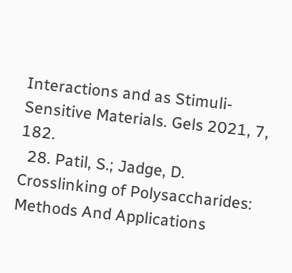Interactions and as Stimuli-Sensitive Materials. Gels 2021, 7, 182.
  28. Patil, S.; Jadge, D. Crosslinking of Polysaccharides: Methods And Applications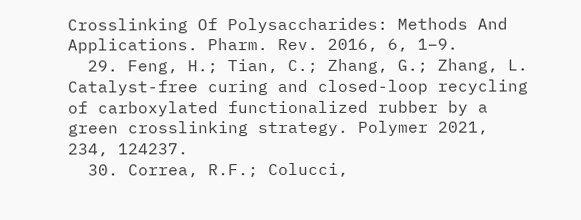Crosslinking Of Polysaccharides: Methods And Applications. Pharm. Rev. 2016, 6, 1–9.
  29. Feng, H.; Tian, C.; Zhang, G.; Zhang, L. Catalyst-free curing and closed-loop recycling of carboxylated functionalized rubber by a green crosslinking strategy. Polymer 2021, 234, 124237.
  30. Correa, R.F.; Colucci,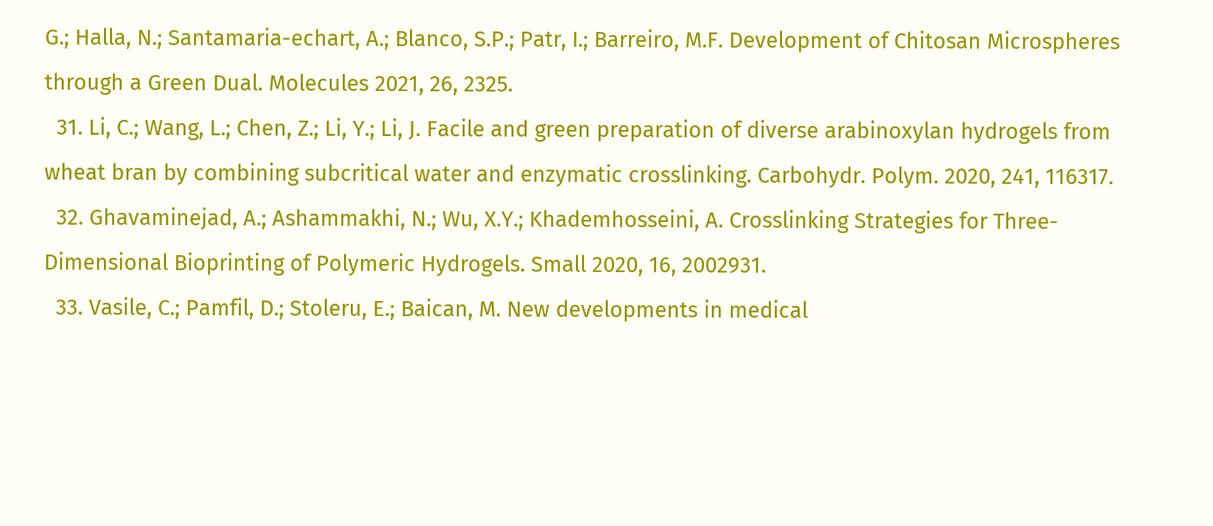G.; Halla, N.; Santamaria-echart, A.; Blanco, S.P.; Patr, I.; Barreiro, M.F. Development of Chitosan Microspheres through a Green Dual. Molecules 2021, 26, 2325.
  31. Li, C.; Wang, L.; Chen, Z.; Li, Y.; Li, J. Facile and green preparation of diverse arabinoxylan hydrogels from wheat bran by combining subcritical water and enzymatic crosslinking. Carbohydr. Polym. 2020, 241, 116317.
  32. Ghavaminejad, A.; Ashammakhi, N.; Wu, X.Y.; Khademhosseini, A. Crosslinking Strategies for Three-Dimensional Bioprinting of Polymeric Hydrogels. Small 2020, 16, 2002931.
  33. Vasile, C.; Pamfil, D.; Stoleru, E.; Baican, M. New developments in medical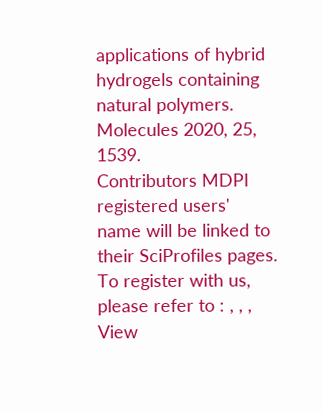applications of hybrid hydrogels containing natural polymers. Molecules 2020, 25, 1539.
Contributors MDPI registered users' name will be linked to their SciProfiles pages. To register with us, please refer to : , , ,
View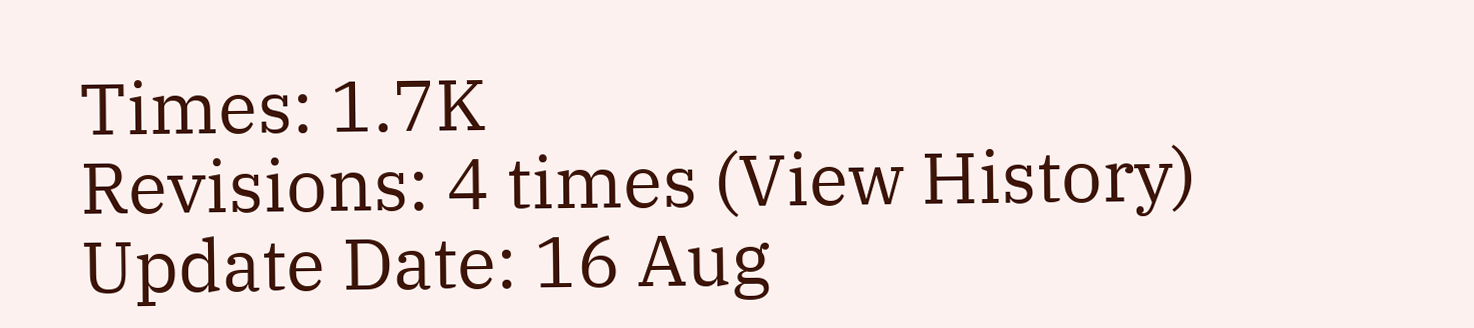Times: 1.7K
Revisions: 4 times (View History)
Update Date: 16 Aug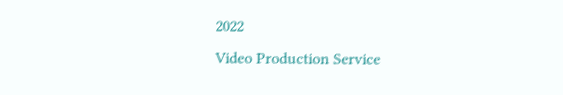2022
Video Production Service